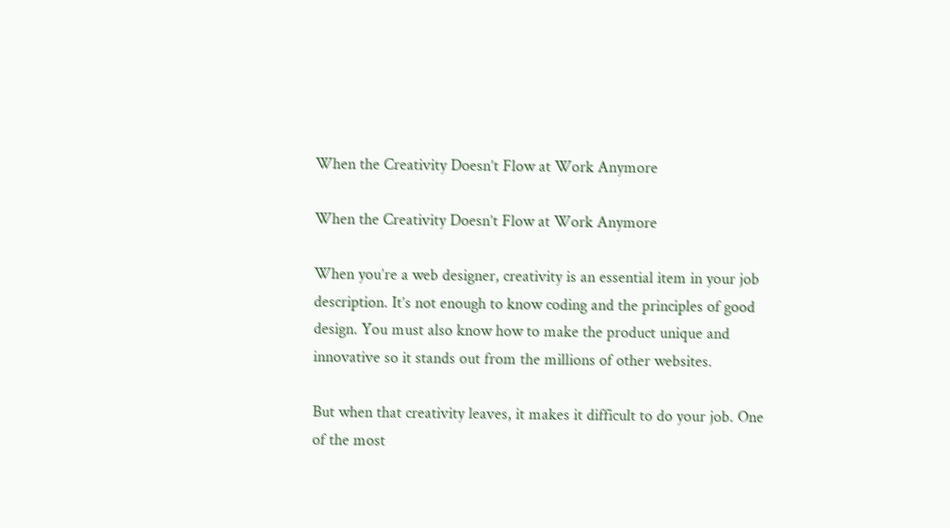When the Creativity Doesn’t Flow at Work Anymore

When the Creativity Doesn’t Flow at Work Anymore

When you’re a web designer, creativity is an essential item in your job description. It’s not enough to know coding and the principles of good design. You must also know how to make the product unique and innovative so it stands out from the millions of other websites.

But when that creativity leaves, it makes it difficult to do your job. One of the most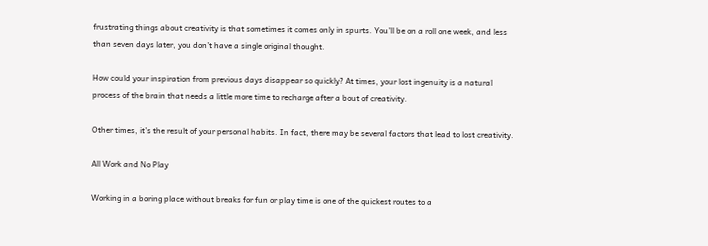frustrating things about creativity is that sometimes it comes only in spurts. You’ll be on a roll one week, and less than seven days later, you don’t have a single original thought.

How could your inspiration from previous days disappear so quickly? At times, your lost ingenuity is a natural process of the brain that needs a little more time to recharge after a bout of creativity.

Other times, it’s the result of your personal habits. In fact, there may be several factors that lead to lost creativity.

All Work and No Play

Working in a boring place without breaks for fun or play time is one of the quickest routes to a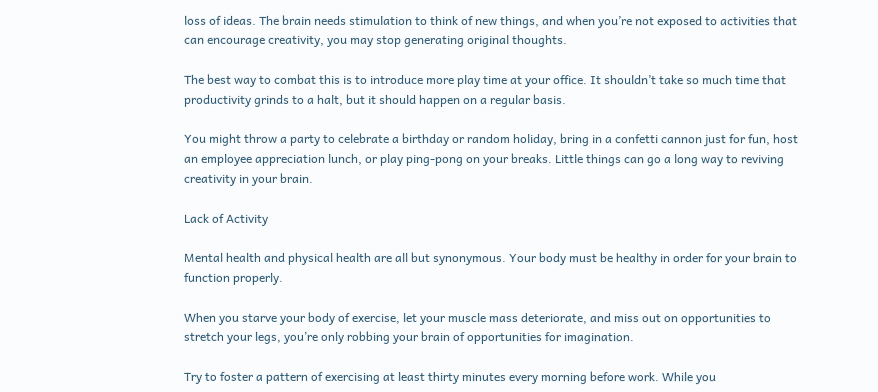loss of ideas. The brain needs stimulation to think of new things, and when you’re not exposed to activities that can encourage creativity, you may stop generating original thoughts.

The best way to combat this is to introduce more play time at your office. It shouldn’t take so much time that productivity grinds to a halt, but it should happen on a regular basis.

You might throw a party to celebrate a birthday or random holiday, bring in a confetti cannon just for fun, host an employee appreciation lunch, or play ping-pong on your breaks. Little things can go a long way to reviving creativity in your brain.

Lack of Activity

Mental health and physical health are all but synonymous. Your body must be healthy in order for your brain to function properly.

When you starve your body of exercise, let your muscle mass deteriorate, and miss out on opportunities to stretch your legs, you’re only robbing your brain of opportunities for imagination.

Try to foster a pattern of exercising at least thirty minutes every morning before work. While you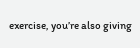exercise, you’re also giving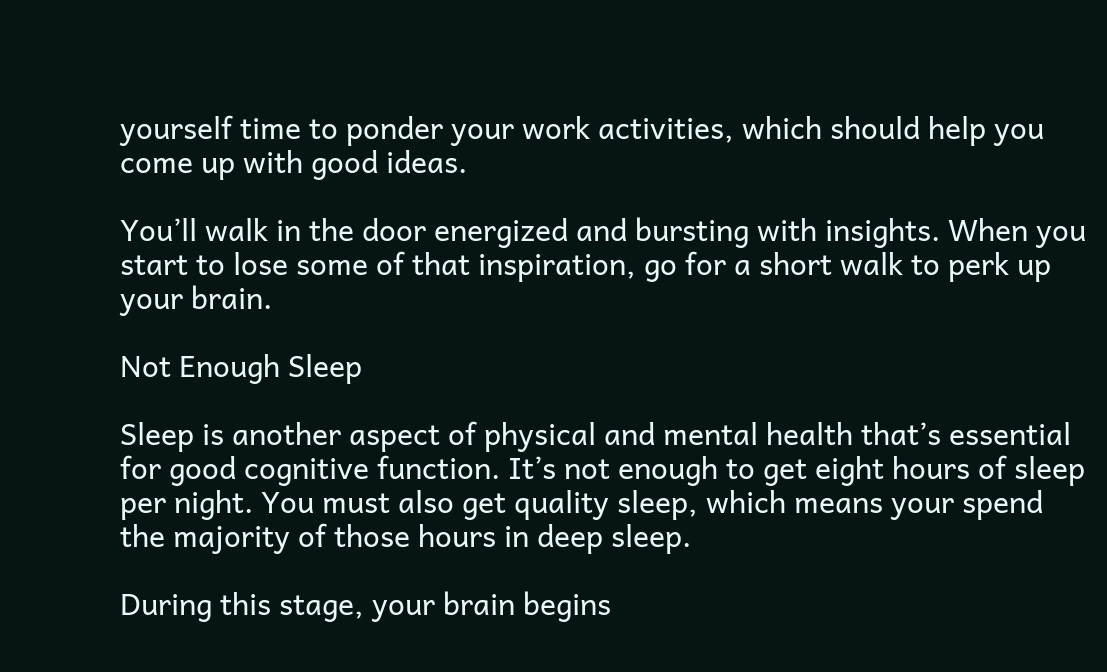yourself time to ponder your work activities, which should help you come up with good ideas.

You’ll walk in the door energized and bursting with insights. When you start to lose some of that inspiration, go for a short walk to perk up your brain.

Not Enough Sleep

Sleep is another aspect of physical and mental health that’s essential for good cognitive function. It’s not enough to get eight hours of sleep per night. You must also get quality sleep, which means your spend the majority of those hours in deep sleep.

During this stage, your brain begins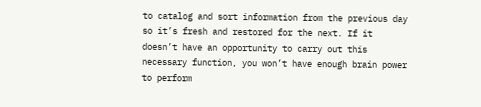to catalog and sort information from the previous day so it’s fresh and restored for the next. If it doesn’t have an opportunity to carry out this necessary function, you won’t have enough brain power to perform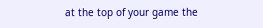at the top of your game the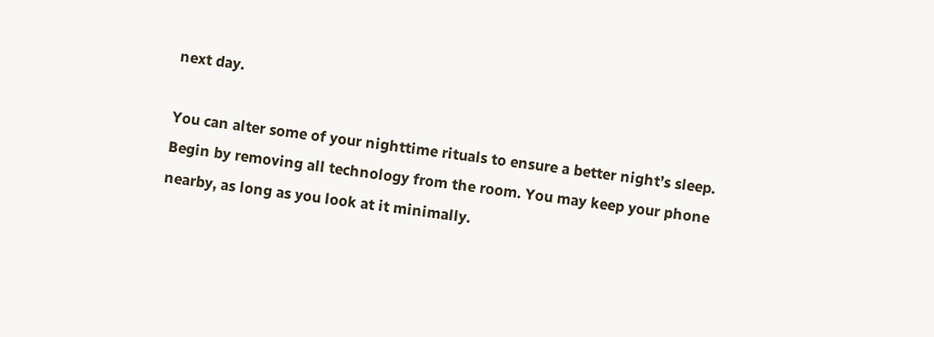next day.

You can alter some of your nighttime rituals to ensure a better night’s sleep. Begin by removing all technology from the room. You may keep your phone nearby, as long as you look at it minimally.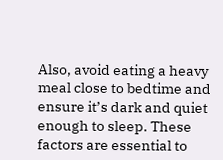Also, avoid eating a heavy meal close to bedtime and ensure it’s dark and quiet enough to sleep. These factors are essential to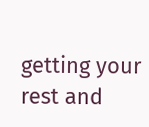getting your rest and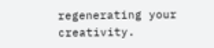regenerating your creativity.